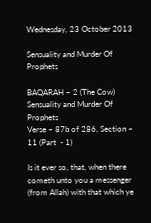Wednesday, 23 October 2013

Sensuality and Murder Of Prophets

BAQARAH – 2 (The Cow)
Sensuality and Murder Of Prophets
Verse – 87b of 286, Section – 11 (Part  - 1)

Is it ever so, that, when there cometh unto you a messenger (from Allah) with that which ye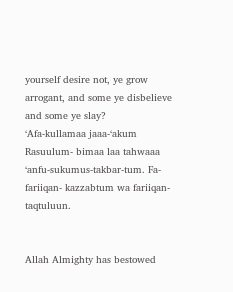yourself desire not, ye grow arrogant, and some ye disbelieve and some ye slay?
‘Afa-kullamaa jaaa-‘akum Rasuulum- bimaa laa tahwaaa ‘anfu-sukumus-takbar-tum. Fa-fariiqan- kazzabtum wa fariiqan-taqtuluun.


Allah Almighty has bestowed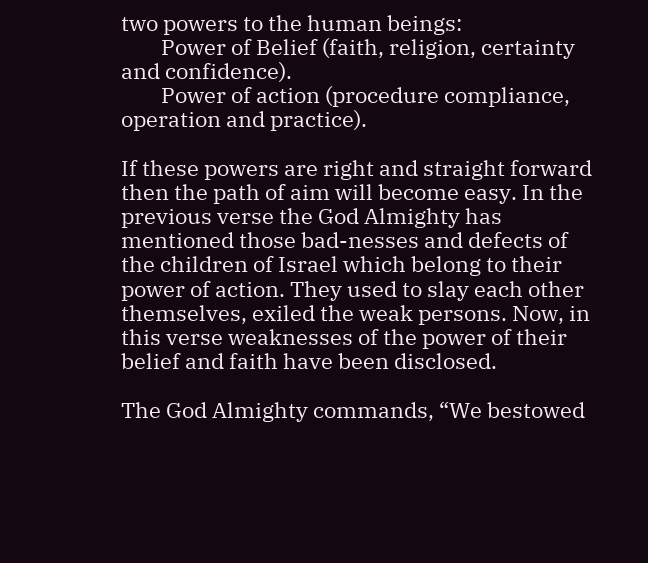two powers to the human beings:
        Power of Belief (faith, religion, certainty and confidence).
        Power of action (procedure compliance, operation and practice).

If these powers are right and straight forward then the path of aim will become easy. In the previous verse the God Almighty has mentioned those bad-nesses and defects of the children of Israel which belong to their power of action. They used to slay each other themselves, exiled the weak persons. Now, in this verse weaknesses of the power of their belief and faith have been disclosed.

The God Almighty commands, “We bestowed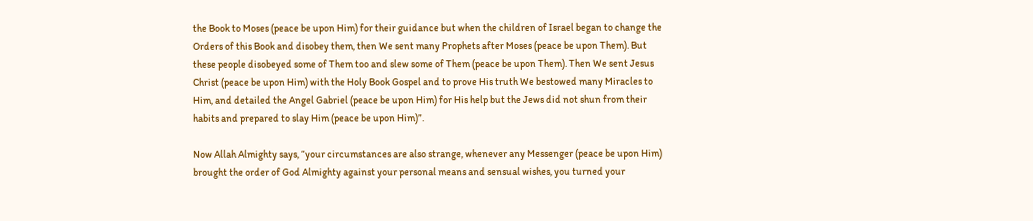the Book to Moses (peace be upon Him) for their guidance but when the children of Israel began to change the Orders of this Book and disobey them, then We sent many Prophets after Moses (peace be upon Them). But these people disobeyed some of Them too and slew some of Them (peace be upon Them). Then We sent Jesus Christ (peace be upon Him) with the Holy Book Gospel and to prove His truth We bestowed many Miracles to Him, and detailed the Angel Gabriel (peace be upon Him) for His help but the Jews did not shun from their habits and prepared to slay Him (peace be upon Him)”.

Now Allah Almighty says, “your circumstances are also strange, whenever any Messenger (peace be upon Him) brought the order of God Almighty against your personal means and sensual wishes, you turned your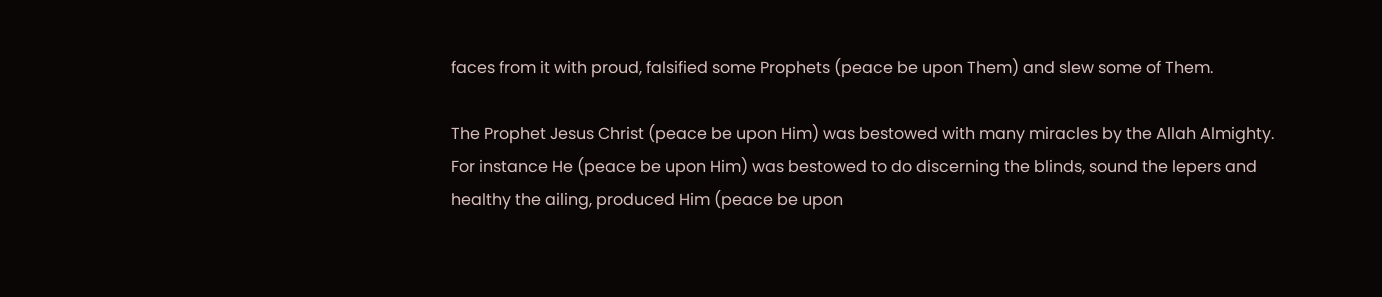faces from it with proud, falsified some Prophets (peace be upon Them) and slew some of Them.

The Prophet Jesus Christ (peace be upon Him) was bestowed with many miracles by the Allah Almighty. For instance He (peace be upon Him) was bestowed to do discerning the blinds, sound the lepers and healthy the ailing, produced Him (peace be upon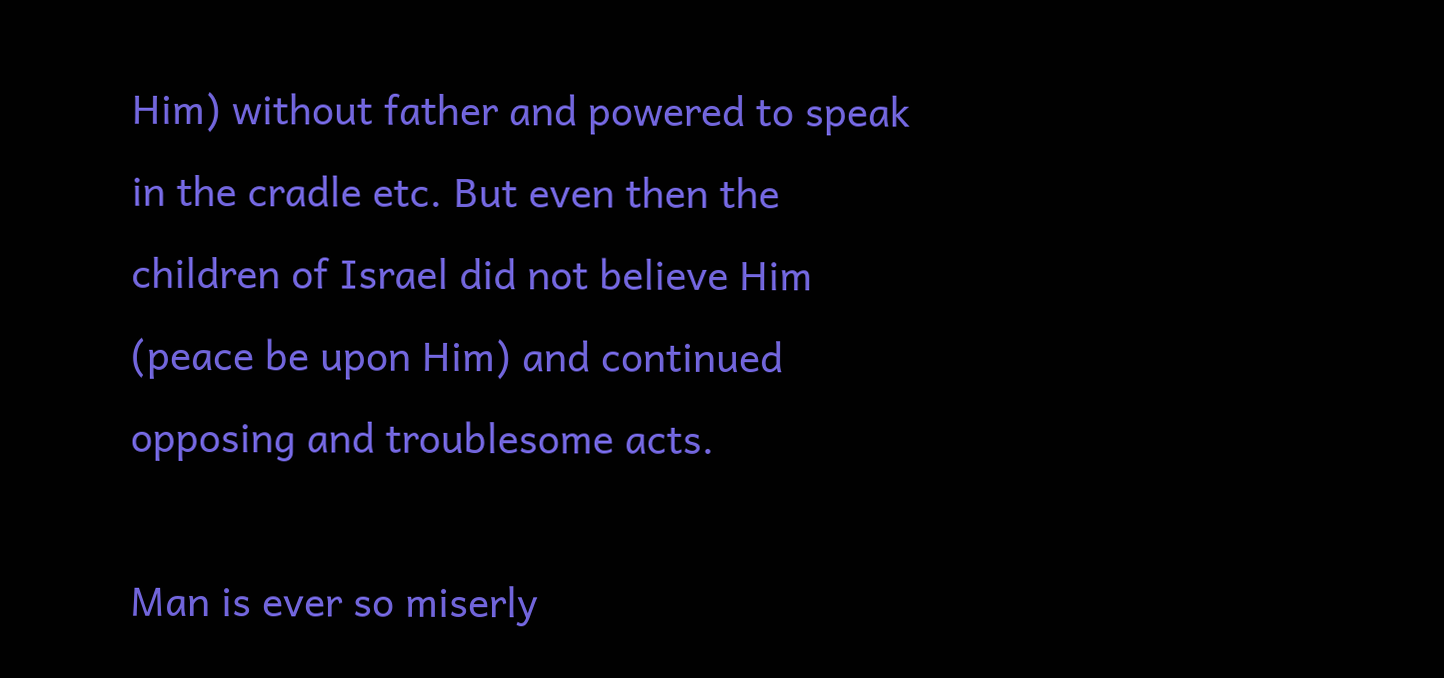Him) without father and powered to speak in the cradle etc. But even then the children of Israel did not believe Him (peace be upon Him) and continued opposing and troublesome acts.

Man is ever so miserly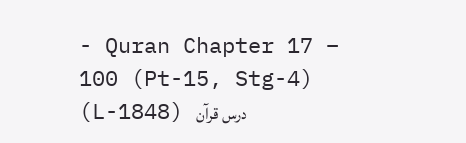- Quran Chapter 17 – 100 (Pt-15, Stg-4) (L-1848) درس قرآن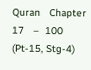Quran   Chapter 17   –  100  (Pt-15, Stg-4)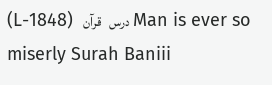(L-1848)  درس   قرآن Man is ever so miserly Surah Baniii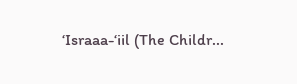‘Israaa-‘iil (The Childr...